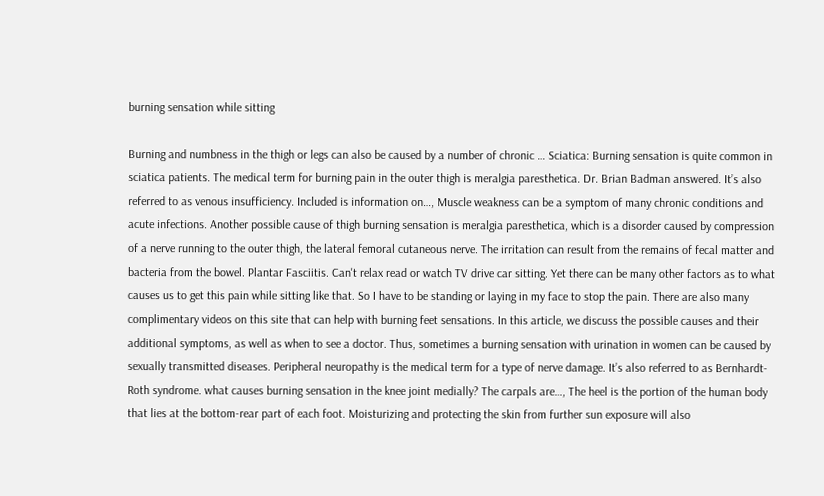burning sensation while sitting

Burning and numbness in the thigh or legs can also be caused by a number of chronic … Sciatica: Burning sensation is quite common in sciatica patients. The medical term for burning pain in the outer thigh is meralgia paresthetica. Dr. Brian Badman answered. It’s also referred to as venous insufficiency. Included is information on…, Muscle weakness can be a symptom of many chronic conditions and acute infections. Another possible cause of thigh burning sensation is meralgia paresthetica, which is a disorder caused by compression of a nerve running to the outer thigh, the lateral femoral cutaneous nerve. The irritation can result from the remains of fecal matter and bacteria from the bowel. Plantar Fasciitis. Can't relax read or watch TV drive car sitting. Yet there can be many other factors as to what causes us to get this pain while sitting like that. So I have to be standing or laying in my face to stop the pain. There are also many complimentary videos on this site that can help with burning feet sensations. In this article, we discuss the possible causes and their additional symptoms, as well as when to see a doctor. Thus, sometimes a burning sensation with urination in women can be caused by sexually transmitted diseases. Peripheral neuropathy is the medical term for a type of nerve damage. It’s also referred to as Bernhardt-Roth syndrome. what causes burning sensation in the knee joint medially? The carpals are…, The heel is the portion of the human body that lies at the bottom-rear part of each foot. Moisturizing and protecting the skin from further sun exposure will also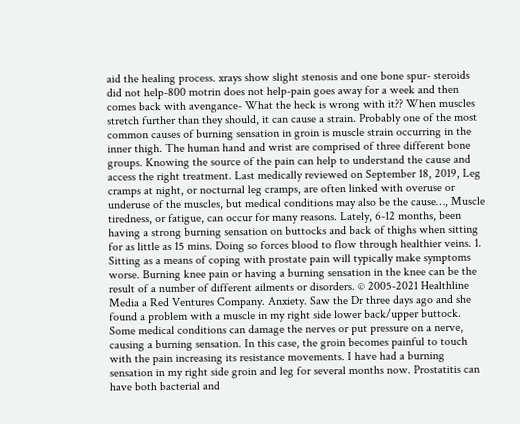aid the healing process. xrays show slight stenosis and one bone spur- steroids did not help-800 motrin does not help-pain goes away for a week and then comes back with avengance- What the heck is wrong with it?? When muscles stretch further than they should, it can cause a strain. Probably one of the most common causes of burning sensation in groin is muscle strain occurring in the inner thigh. The human hand and wrist are comprised of three different bone groups. Knowing the source of the pain can help to understand the cause and access the right treatment. Last medically reviewed on September 18, 2019, Leg cramps at night, or nocturnal leg cramps, are often linked with overuse or underuse of the muscles, but medical conditions may also be the cause…, Muscle tiredness, or fatigue, can occur for many reasons. Lately, 6-12 months, been having a strong burning sensation on buttocks and back of thighs when sitting for as little as 15 mins. Doing so forces blood to flow through healthier veins. 1. Sitting as a means of coping with prostate pain will typically make symptoms worse. Burning knee pain or having a burning sensation in the knee can be the result of a number of different ailments or disorders. © 2005-2021 Healthline Media a Red Ventures Company. Anxiety. Saw the Dr three days ago and she found a problem with a muscle in my right side lower back/upper buttock. Some medical conditions can damage the nerves or put pressure on a nerve, causing a burning sensation. In this case, the groin becomes painful to touch with the pain increasing its resistance movements. I have had a burning sensation in my right side groin and leg for several months now. Prostatitis can have both bacterial and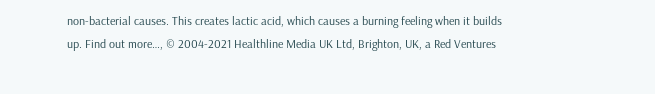non-bacterial causes. This creates lactic acid, which causes a burning feeling when it builds up. Find out more…, © 2004-2021 Healthline Media UK Ltd, Brighton, UK, a Red Ventures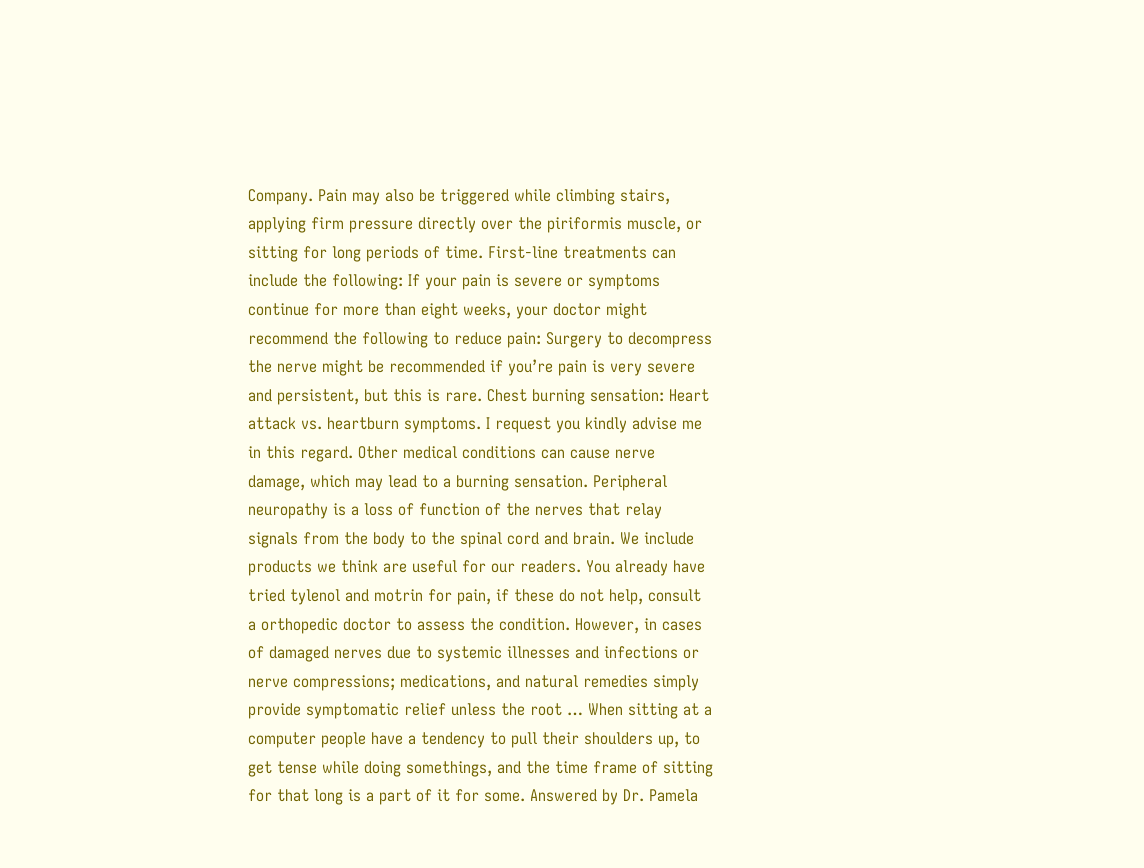Company. Pain may also be triggered while climbing stairs, applying firm pressure directly over the piriformis muscle, or sitting for long periods of time. First-line treatments can include the following: If your pain is severe or symptoms continue for more than eight weeks, your doctor might recommend the following to reduce pain: Surgery to decompress the nerve might be recommended if you’re pain is very severe and persistent, but this is rare. Chest burning sensation: Heart attack vs. heartburn symptoms. I request you kindly advise me in this regard. Other medical conditions can cause nerve damage, which may lead to a burning sensation. Peripheral neuropathy is a loss of function of the nerves that relay signals from the body to the spinal cord and brain. We include products we think are useful for our readers. You already have tried tylenol and motrin for pain, if these do not help, consult a orthopedic doctor to assess the condition. However, in cases of damaged nerves due to systemic illnesses and infections or nerve compressions; medications, and natural remedies simply provide symptomatic relief unless the root … When sitting at a computer people have a tendency to pull their shoulders up, to get tense while doing somethings, and the time frame of sitting for that long is a part of it for some. Answered by Dr. Pamela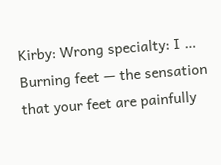Kirby: Wrong specialty: I … Burning feet — the sensation that your feet are painfully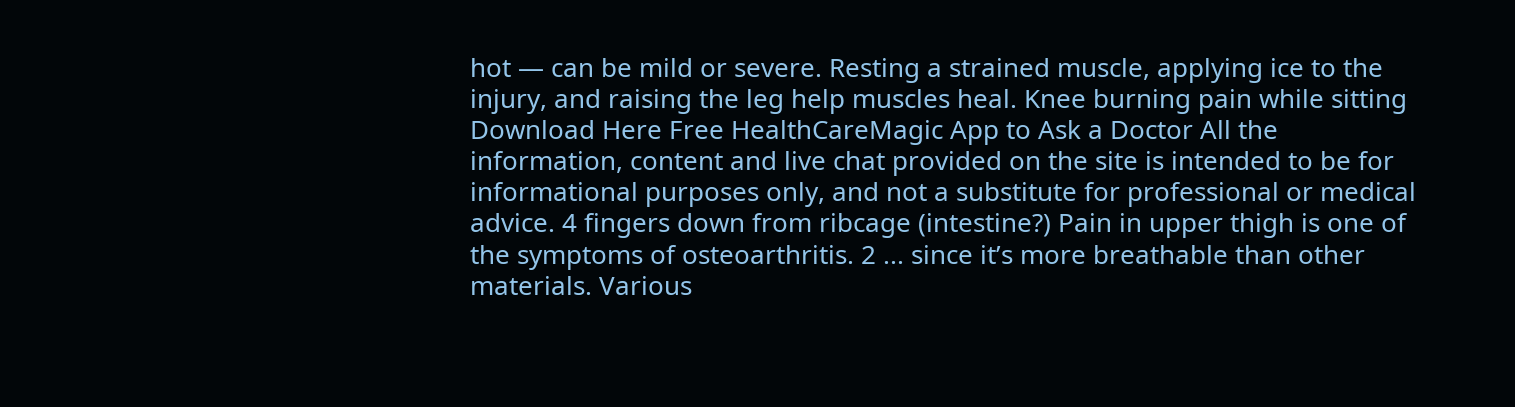hot — can be mild or severe. Resting a strained muscle, applying ice to the injury, and raising the leg help muscles heal. Knee burning pain while sitting Download Here Free HealthCareMagic App to Ask a Doctor All the information, content and live chat provided on the site is intended to be for informational purposes only, and not a substitute for professional or medical advice. 4 fingers down from ribcage (intestine?) Pain in upper thigh is one of the symptoms of osteoarthritis. 2 ... since it’s more breathable than other materials. Various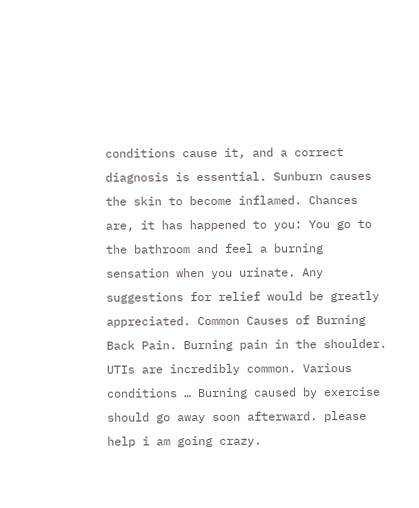conditions cause it, and a correct diagnosis is essential. Sunburn causes the skin to become inflamed. Chances are, it has happened to you: You go to the bathroom and feel a burning sensation when you urinate. Any suggestions for relief would be greatly appreciated. Common Causes of Burning Back Pain. Burning pain in the shoulder. UTIs are incredibly common. Various conditions … Burning caused by exercise should go away soon afterward. please help i am going crazy.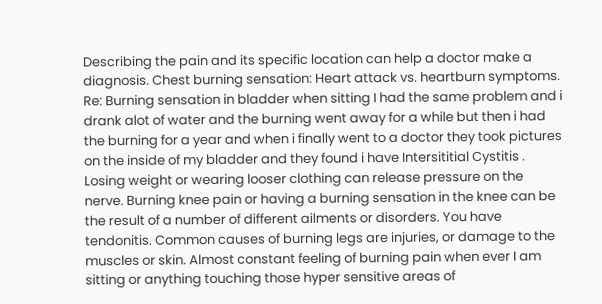Describing the pain and its specific location can help a doctor make a diagnosis. Chest burning sensation: Heart attack vs. heartburn symptoms. Re: Burning sensation in bladder when sitting I had the same problem and i drank alot of water and the burning went away for a while but then i had the burning for a year and when i finally went to a doctor they took pictures on the inside of my bladder and they found i have Intersititial Cystitis . Losing weight or wearing looser clothing can release pressure on the nerve. Burning knee pain or having a burning sensation in the knee can be the result of a number of different ailments or disorders. You have tendonitis. Common causes of burning legs are injuries, or damage to the muscles or skin. Almost constant feeling of burning pain when ever I am sitting or anything touching those hyper sensitive areas of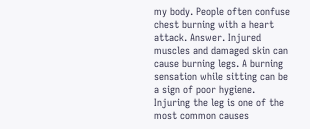my body. People often confuse chest burning with a heart attack. Answer. Injured muscles and damaged skin can cause burning legs. A burning sensation while sitting can be a sign of poor hygiene. Injuring the leg is one of the most common causes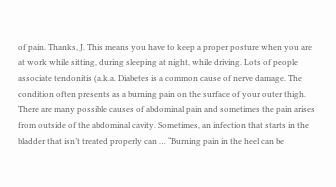of pain. Thanks, J. This means you have to keep a proper posture when you are at work while sitting, during sleeping at night, while driving. Lots of people associate tendonitis (a.k.a. Diabetes is a common cause of nerve damage. The condition often presents as a burning pain on the surface of your outer thigh. There are many possible causes of abdominal pain and sometimes the pain arises from outside of the abdominal cavity. Sometimes, an infection that starts in the bladder that isn’t treated properly can … “Burning pain in the heel can be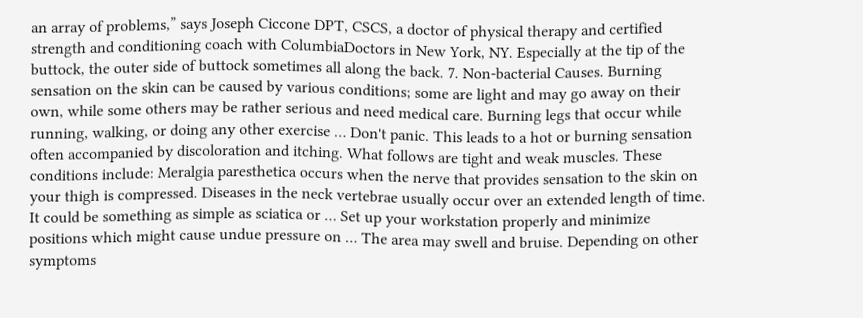an array of problems,” says Joseph Ciccone DPT, CSCS, a doctor of physical therapy and certified strength and conditioning coach with ColumbiaDoctors in New York, NY. Especially at the tip of the buttock, the outer side of buttock sometimes all along the back. 7. Non-bacterial Causes. Burning sensation on the skin can be caused by various conditions; some are light and may go away on their own, while some others may be rather serious and need medical care. Burning legs that occur while running, walking, or doing any other exercise … Don't panic. This leads to a hot or burning sensation often accompanied by discoloration and itching. What follows are tight and weak muscles. These conditions include: Meralgia paresthetica occurs when the nerve that provides sensation to the skin on your thigh is compressed. Diseases in the neck vertebrae usually occur over an extended length of time. It could be something as simple as sciatica or … Set up your workstation properly and minimize positions which might cause undue pressure on … The area may swell and bruise. Depending on other symptoms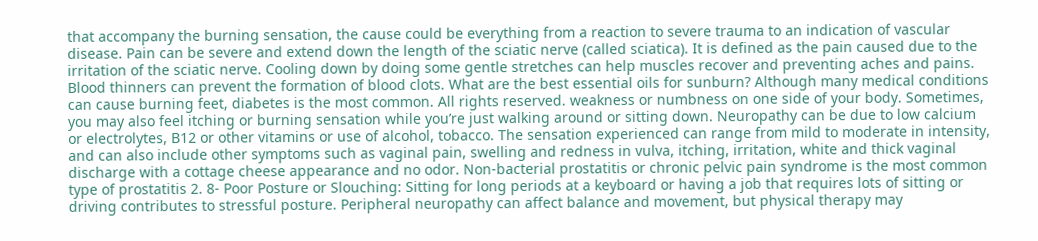that accompany the burning sensation, the cause could be everything from a reaction to severe trauma to an indication of vascular disease. Pain can be severe and extend down the length of the sciatic nerve (called sciatica). It is defined as the pain caused due to the irritation of the sciatic nerve. Cooling down by doing some gentle stretches can help muscles recover and preventing aches and pains. Blood thinners can prevent the formation of blood clots. What are the best essential oils for sunburn? Although many medical conditions can cause burning feet, diabetes is the most common. All rights reserved. weakness or numbness on one side of your body. Sometimes, you may also feel itching or burning sensation while you’re just walking around or sitting down. Neuropathy can be due to low calcium or electrolytes, B12 or other vitamins or use of alcohol, tobacco. The sensation experienced can range from mild to moderate in intensity, and can also include other symptoms such as vaginal pain, swelling and redness in vulva, itching, irritation, white and thick vaginal discharge with a cottage cheese appearance and no odor. Non-bacterial prostatitis or chronic pelvic pain syndrome is the most common type of prostatitis 2. 8- Poor Posture or Slouching: Sitting for long periods at a keyboard or having a job that requires lots of sitting or driving contributes to stressful posture. Peripheral neuropathy can affect balance and movement, but physical therapy may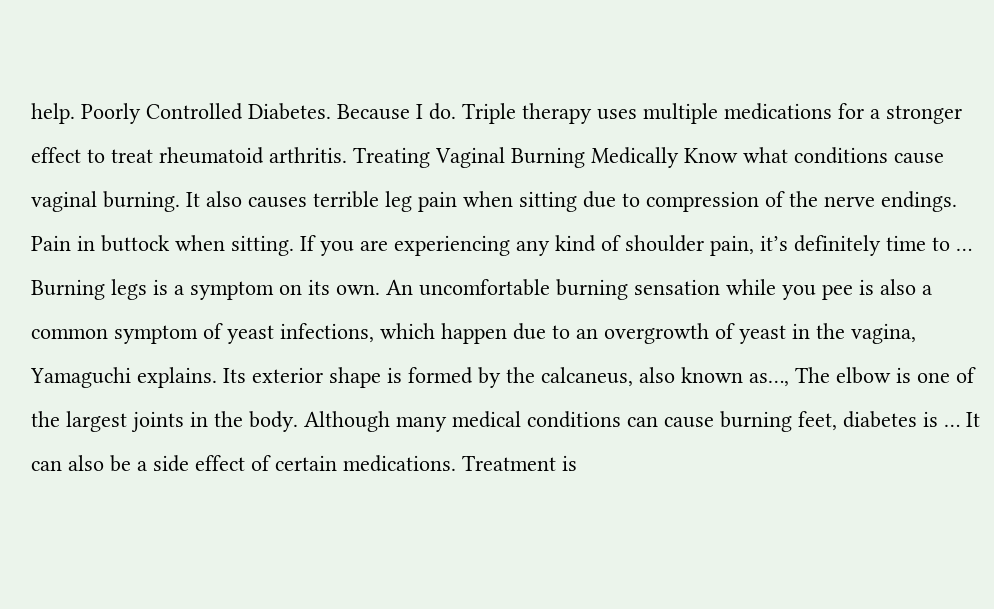help. Poorly Controlled Diabetes. Because I do. Triple therapy uses multiple medications for a stronger effect to treat rheumatoid arthritis. Treating Vaginal Burning Medically Know what conditions cause vaginal burning. It also causes terrible leg pain when sitting due to compression of the nerve endings. Pain in buttock when sitting. If you are experiencing any kind of shoulder pain, it’s definitely time to … Burning legs is a symptom on its own. An uncomfortable burning sensation while you pee is also a common symptom of yeast infections, which happen due to an overgrowth of yeast in the vagina, Yamaguchi explains. Its exterior shape is formed by the calcaneus, also known as…, The elbow is one of the largest joints in the body. Although many medical conditions can cause burning feet, diabetes is … It can also be a side effect of certain medications. Treatment is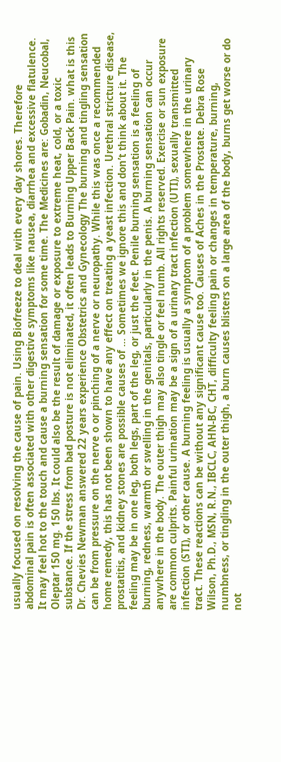usually focused on resolving the cause of pain. Using Biofreeze to deal with every day shores. Therefore abdominal pain is often associated with other digestive symptoms like nausea, diarrhea and excessive flatulence. It may feel hot to the touch and cause a burning sensation for some time. The Medicines are: Gobadin, Neucobal, Oleptar 150 mg. 150 lbs. It could also be the result of damage or exposure to extreme heat, cold, or a toxic substance. If the stress from bad posture is not eliminated, it often leads to Burning Upper Back Pain. what is this Dr. Chevies Newman answered 22 years experience Obstetrics and Gynecology The burning and tingling sensation can be from pressure on the nerve o or pinching of a nerve or neuropathy. While this was once a recommended home remedy, this has not been shown to have any effect on treating a yeast infection. Urethral stricture disease, prostatitis, and kidney stones are possible causes of … Sometimes we ignore this and don’t think about it. The feeling may be in one leg, both legs, part of the leg, or just the feet. Penile burning sensation is a feeling of burning, redness, warmth or swelling in the genitals, particularly in the penis. A burning sensation can occur anywhere in the body. The outer thigh may also tingle or feel numb. All rights reserved. Exercise or sun exposure are common culprits. Painful urination may be a sign of a urinary tract infection (UTI), sexually transmitted infection (STI), or other cause. A burning feeling is usually a symptom of a problem somewhere in the urinary tract. These reactions can be without any significant cause too. Causes of Aches in the Prostate. Debra Rose Wilson, Ph.D., MSN, R.N., IBCLC, AHN-BC, CHT, difficulty feeling pain or changes in temperature, burning, numbness, or tingling in the outer thigh, a burn causes blisters on a large area of the body, burns get worse or do not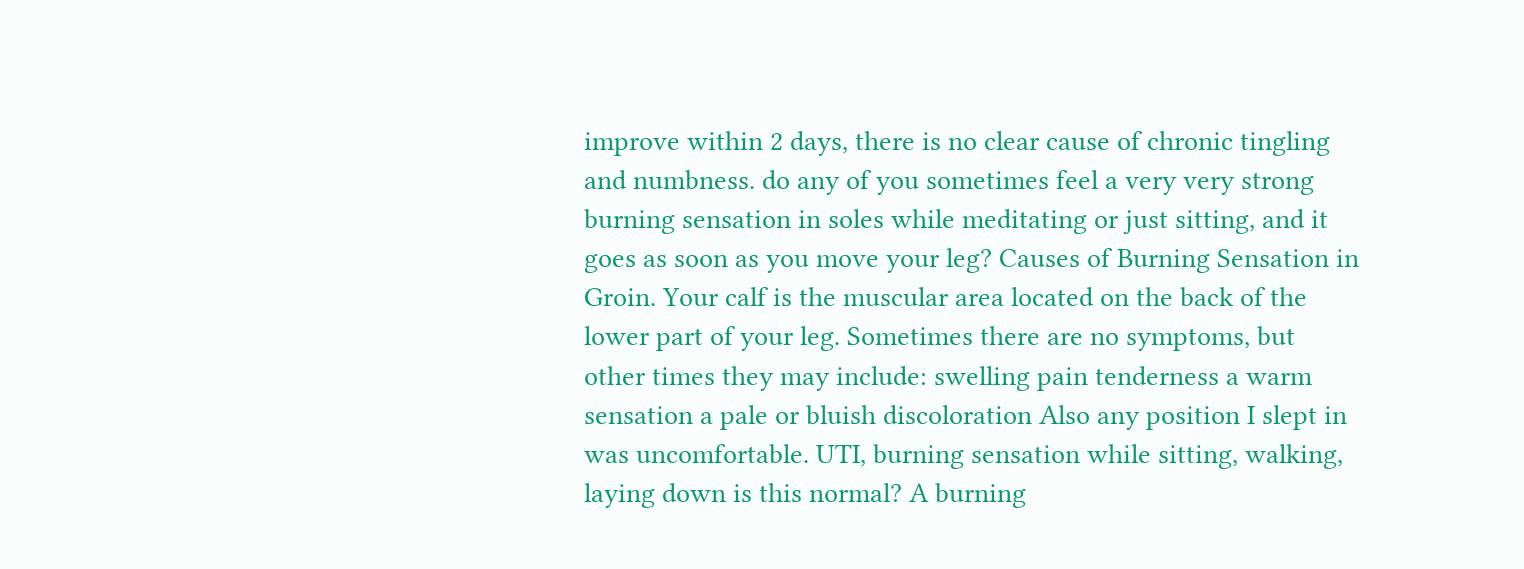improve within 2 days, there is no clear cause of chronic tingling and numbness. do any of you sometimes feel a very very strong burning sensation in soles while meditating or just sitting, and it goes as soon as you move your leg? Causes of Burning Sensation in Groin. Your calf is the muscular area located on the back of the lower part of your leg. Sometimes there are no symptoms, but other times they may include: swelling pain tenderness a warm sensation a pale or bluish discoloration Also any position I slept in was uncomfortable. UTI, burning sensation while sitting, walking, laying down is this normal? A burning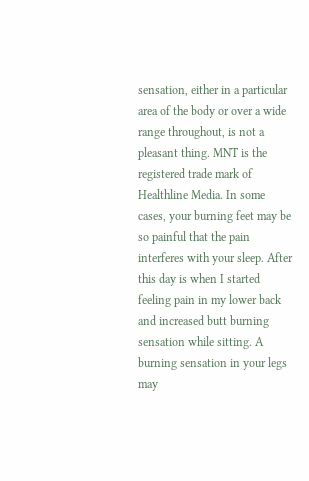sensation, either in a particular area of the body or over a wide range throughout, is not a pleasant thing. MNT is the registered trade mark of Healthline Media. In some cases, your burning feet may be so painful that the pain interferes with your sleep. After this day is when I started feeling pain in my lower back and increased butt burning sensation while sitting. A burning sensation in your legs may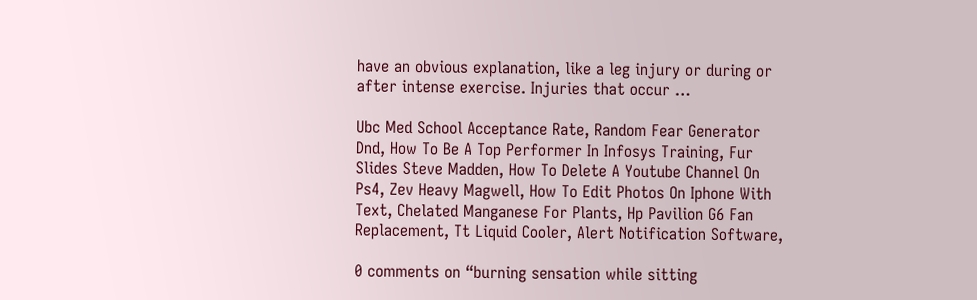have an obvious explanation, like a leg injury or during or after intense exercise. Injuries that occur …

Ubc Med School Acceptance Rate, Random Fear Generator Dnd, How To Be A Top Performer In Infosys Training, Fur Slides Steve Madden, How To Delete A Youtube Channel On Ps4, Zev Heavy Magwell, How To Edit Photos On Iphone With Text, Chelated Manganese For Plants, Hp Pavilion G6 Fan Replacement, Tt Liquid Cooler, Alert Notification Software,

0 comments on “burning sensation while sitting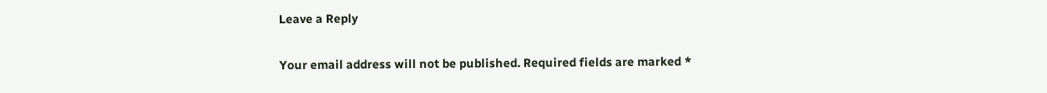Leave a Reply

Your email address will not be published. Required fields are marked *